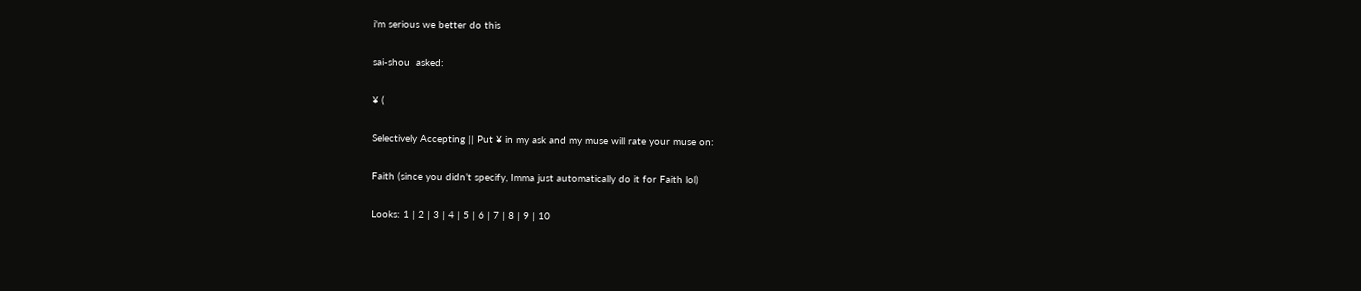i'm serious we better do this

sai-shou  asked:

¥ (

Selectively Accepting || Put ¥ in my ask and my muse will rate your muse on:

Faith (since you didn’t specify, Imma just automatically do it for Faith lol)

Looks: 1 | 2 | 3 | 4 | 5 | 6 | 7 | 8 | 9 | 10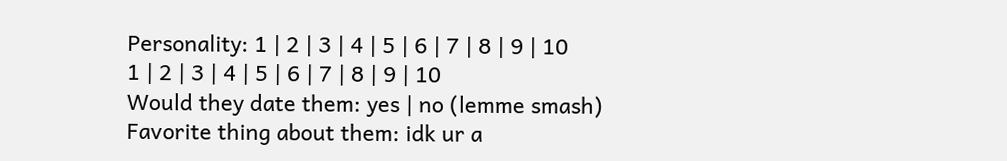Personality: 1 | 2 | 3 | 4 | 5 | 6 | 7 | 8 | 9 | 10
1 | 2 | 3 | 4 | 5 | 6 | 7 | 8 | 9 | 10
Would they date them: yes | no (lemme smash)
Favorite thing about them: idk ur a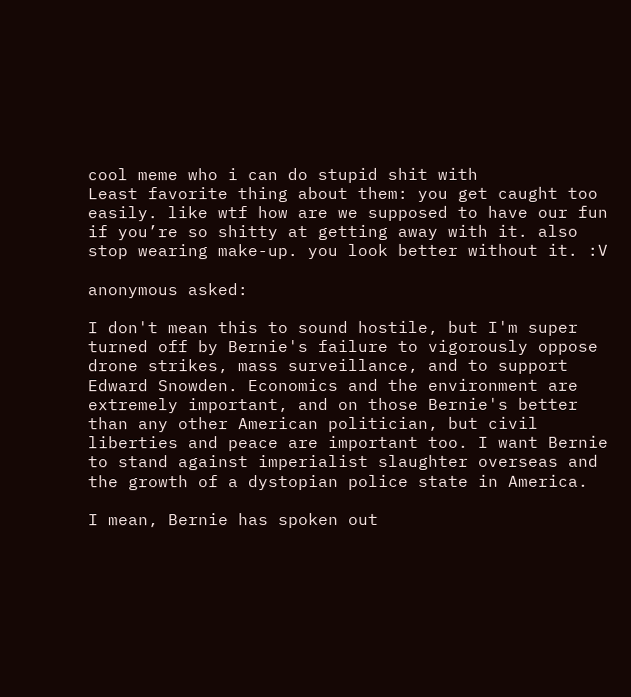cool meme who i can do stupid shit with
Least favorite thing about them: you get caught too easily. like wtf how are we supposed to have our fun if you’re so shitty at getting away with it. also stop wearing make-up. you look better without it. :V

anonymous asked:

I don't mean this to sound hostile, but I'm super turned off by Bernie's failure to vigorously oppose drone strikes, mass surveillance, and to support Edward Snowden. Economics and the environment are extremely important, and on those Bernie's better than any other American politician, but civil liberties and peace are important too. I want Bernie to stand against imperialist slaughter overseas and the growth of a dystopian police state in America.

I mean, Bernie has spoken out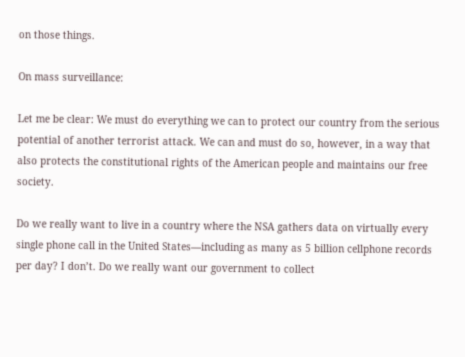on those things.

On mass surveillance:

Let me be clear: We must do everything we can to protect our country from the serious potential of another terrorist attack. We can and must do so, however, in a way that also protects the constitutional rights of the American people and maintains our free society.

Do we really want to live in a country where the NSA gathers data on virtually every single phone call in the United States—including as many as 5 billion cellphone records per day? I don’t. Do we really want our government to collect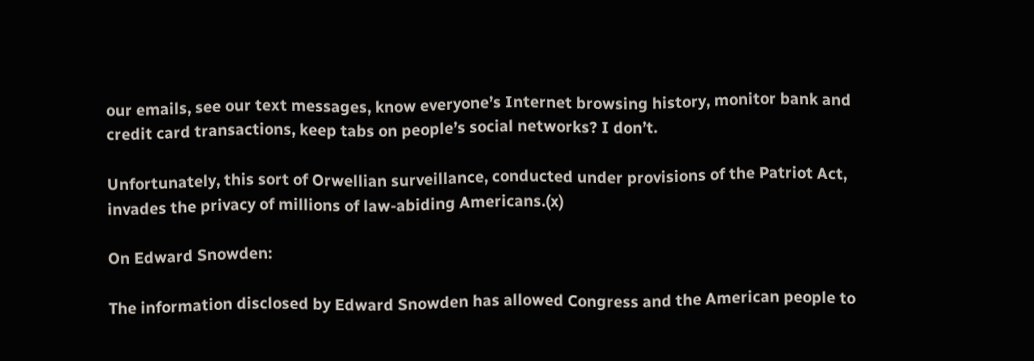our emails, see our text messages, know everyone’s Internet browsing history, monitor bank and credit card transactions, keep tabs on people’s social networks? I don’t.

Unfortunately, this sort of Orwellian surveillance, conducted under provisions of the Patriot Act, invades the privacy of millions of law-abiding Americans.(x)

On Edward Snowden:

The information disclosed by Edward Snowden has allowed Congress and the American people to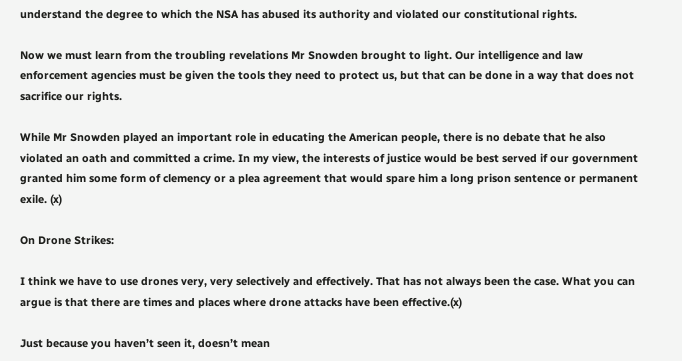understand the degree to which the NSA has abused its authority and violated our constitutional rights.

Now we must learn from the troubling revelations Mr Snowden brought to light. Our intelligence and law enforcement agencies must be given the tools they need to protect us, but that can be done in a way that does not sacrifice our rights.

While Mr Snowden played an important role in educating the American people, there is no debate that he also violated an oath and committed a crime. In my view, the interests of justice would be best served if our government granted him some form of clemency or a plea agreement that would spare him a long prison sentence or permanent exile. (x)

On Drone Strikes:

I think we have to use drones very, very selectively and effectively. That has not always been the case. What you can argue is that there are times and places where drone attacks have been effective.(x)

Just because you haven’t seen it, doesn’t mean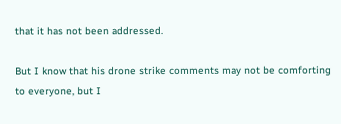that it has not been addressed.

But I know that his drone strike comments may not be comforting to everyone, but I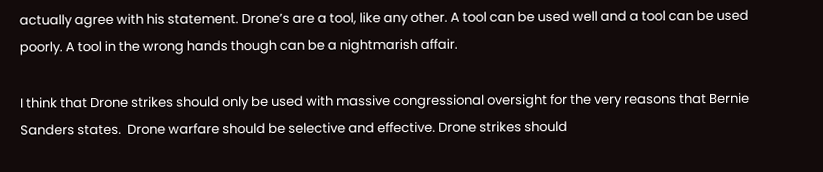actually agree with his statement. Drone’s are a tool, like any other. A tool can be used well and a tool can be used poorly. A tool in the wrong hands though can be a nightmarish affair.

I think that Drone strikes should only be used with massive congressional oversight for the very reasons that Bernie Sanders states.  Drone warfare should be selective and effective. Drone strikes should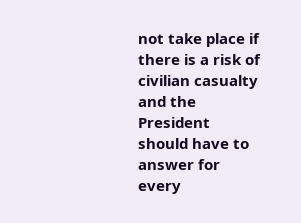not take place if there is a risk of civilian casualty and the President should have to answer for every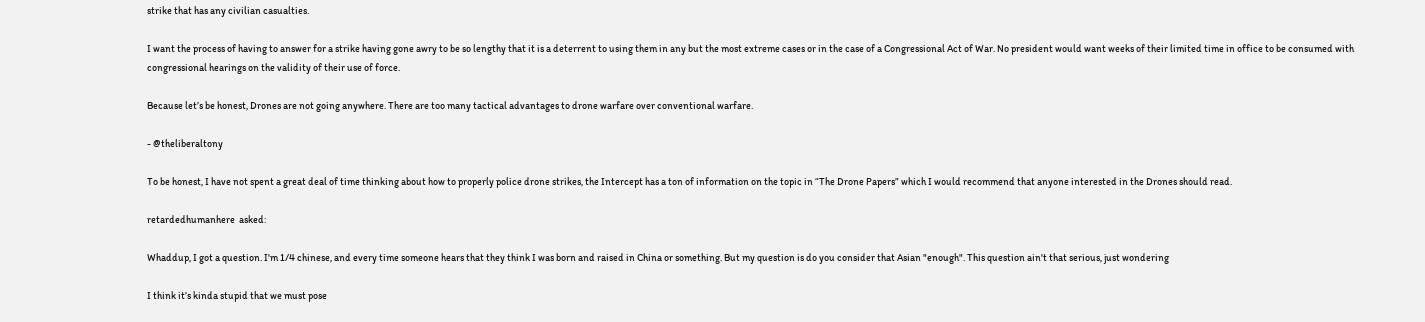strike that has any civilian casualties.

I want the process of having to answer for a strike having gone awry to be so lengthy that it is a deterrent to using them in any but the most extreme cases or in the case of a Congressional Act of War. No president would want weeks of their limited time in office to be consumed with congressional hearings on the validity of their use of force.

Because let’s be honest, Drones are not going anywhere. There are too many tactical advantages to drone warfare over conventional warfare.

- @theliberaltony

To be honest, I have not spent a great deal of time thinking about how to properly police drone strikes, the Intercept has a ton of information on the topic in “The Drone Papers” which I would recommend that anyone interested in the Drones should read.

retardedhumanhere  asked:

Whaddup, I got a question. I'm 1/4 chinese, and every time someone hears that they think I was born and raised in China or something. But my question is do you consider that Asian "enough". This question ain't that serious, just wondering

I think it’s kinda stupid that we must pose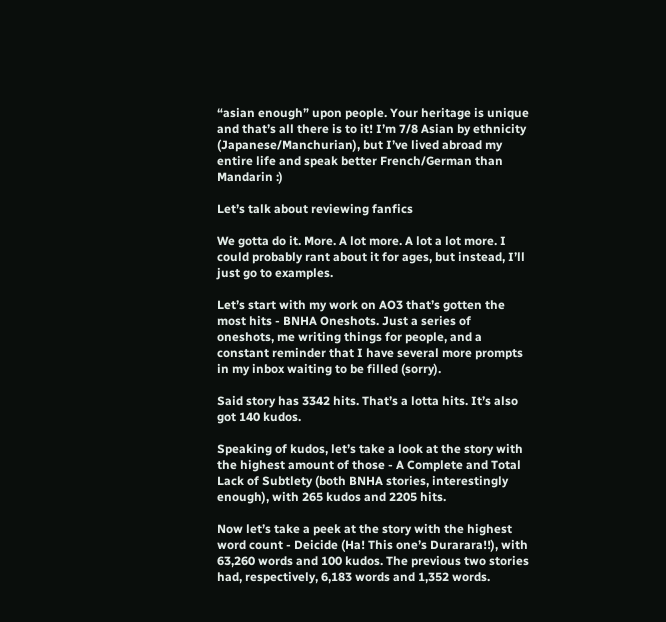“asian enough” upon people. Your heritage is unique and that’s all there is to it! I’m 7/8 Asian by ethnicity (Japanese/Manchurian), but I’ve lived abroad my entire life and speak better French/German than Mandarin :)

Let’s talk about reviewing fanfics

We gotta do it. More. A lot more. A lot a lot more. I could probably rant about it for ages, but instead, I’ll just go to examples.

Let’s start with my work on AO3 that’s gotten the most hits - BNHA Oneshots. Just a series of oneshots, me writing things for people, and a constant reminder that I have several more prompts in my inbox waiting to be filled (sorry).

Said story has 3342 hits. That’s a lotta hits. It’s also got 140 kudos.

Speaking of kudos, let’s take a look at the story with the highest amount of those - A Complete and Total Lack of Subtlety (both BNHA stories, interestingly enough), with 265 kudos and 2205 hits.

Now let’s take a peek at the story with the highest word count - Deicide (Ha! This one’s Durarara!!), with 63,260 words and 100 kudos. The previous two stories had, respectively, 6,183 words and 1,352 words.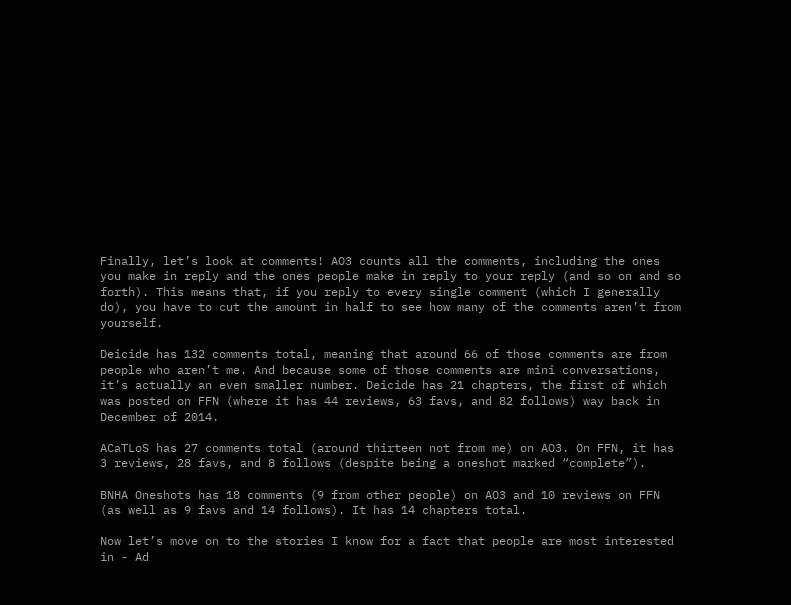Finally, let’s look at comments! AO3 counts all the comments, including the ones you make in reply and the ones people make in reply to your reply (and so on and so forth). This means that, if you reply to every single comment (which I generally do), you have to cut the amount in half to see how many of the comments aren’t from yourself.

Deicide has 132 comments total, meaning that around 66 of those comments are from people who aren’t me. And because some of those comments are mini conversations, it’s actually an even smaller number. Deicide has 21 chapters, the first of which was posted on FFN (where it has 44 reviews, 63 favs, and 82 follows) way back in December of 2014.

ACaTLoS has 27 comments total (around thirteen not from me) on AO3. On FFN, it has 3 reviews, 28 favs, and 8 follows (despite being a oneshot marked “complete”).

BNHA Oneshots has 18 comments (9 from other people) on AO3 and 10 reviews on FFN (as well as 9 favs and 14 follows). It has 14 chapters total.

Now let’s move on to the stories I know for a fact that people are most interested in - Ad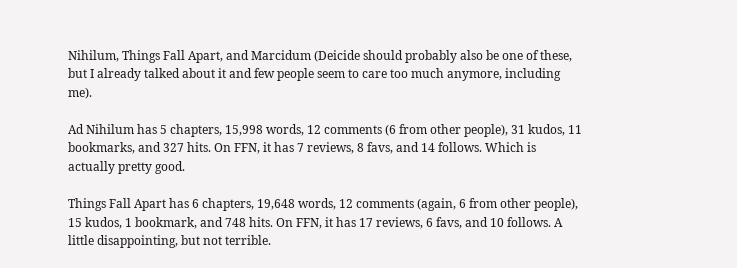Nihilum, Things Fall Apart, and Marcidum (Deicide should probably also be one of these, but I already talked about it and few people seem to care too much anymore, including me).

Ad Nihilum has 5 chapters, 15,998 words, 12 comments (6 from other people), 31 kudos, 11 bookmarks, and 327 hits. On FFN, it has 7 reviews, 8 favs, and 14 follows. Which is actually pretty good.

Things Fall Apart has 6 chapters, 19,648 words, 12 comments (again, 6 from other people), 15 kudos, 1 bookmark, and 748 hits. On FFN, it has 17 reviews, 6 favs, and 10 follows. A little disappointing, but not terrible.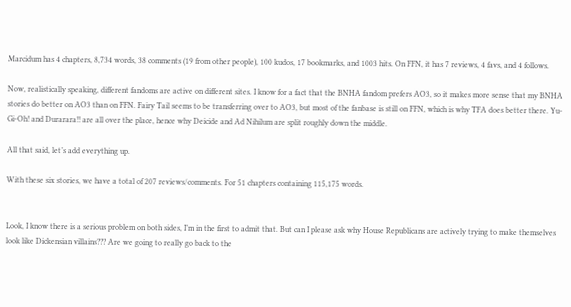Marcidum has 4 chapters, 8,734 words, 38 comments (19 from other people), 100 kudos, 17 bookmarks, and 1003 hits. On FFN, it has 7 reviews, 4 favs, and 4 follows.

Now, realistically speaking, different fandoms are active on different sites. I know for a fact that the BNHA fandom prefers AO3, so it makes more sense that my BNHA stories do better on AO3 than on FFN. Fairy Tail seems to be transferring over to AO3, but most of the fanbase is still on FFN, which is why TFA does better there. Yu-Gi-Oh! and Durarara!! are all over the place, hence why Deicide and Ad Nihilum are split roughly down the middle.

All that said, let’s add everything up.

With these six stories, we have a total of 207 reviews/comments. For 51 chapters containing 115,175 words.


Look, I know there is a serious problem on both sides, I’m in the first to admit that. But can I please ask why House Republicans are actively trying to make themselves look like Dickensian villains??? Are we going to really go back to the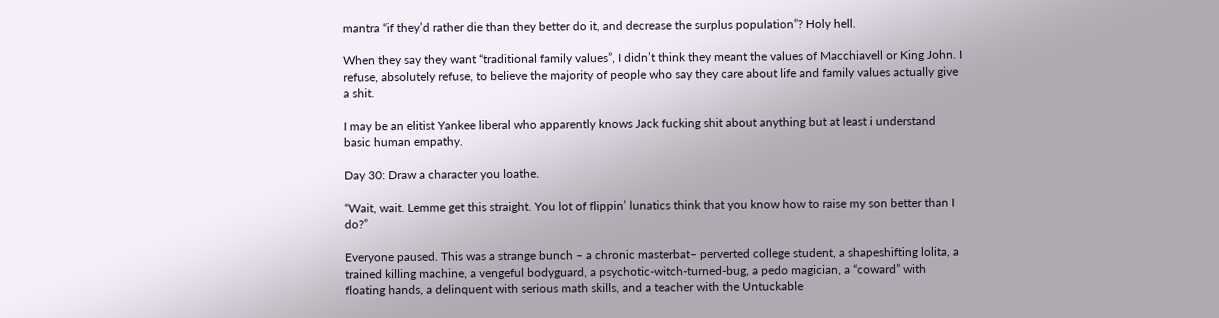mantra “if they’d rather die than they better do it, and decrease the surplus population”? Holy hell.

When they say they want “traditional family values”, I didn’t think they meant the values of Macchiavell or King John. I refuse, absolutely refuse, to believe the majority of people who say they care about life and family values actually give a shit.

I may be an elitist Yankee liberal who apparently knows Jack fucking shit about anything but at least i understand basic human empathy.

Day 30: Draw a character you loathe.

“Wait, wait. Lemme get this straight. You lot of flippin’ lunatics think that you know how to raise my son better than I do?”

Everyone paused. This was a strange bunch – a chronic masterbat– perverted college student, a shapeshifting lolita, a trained killing machine, a vengeful bodyguard, a psychotic-witch-turned-bug, a pedo magician, a “coward” with floating hands, a delinquent with serious math skills, and a teacher with the Untuckable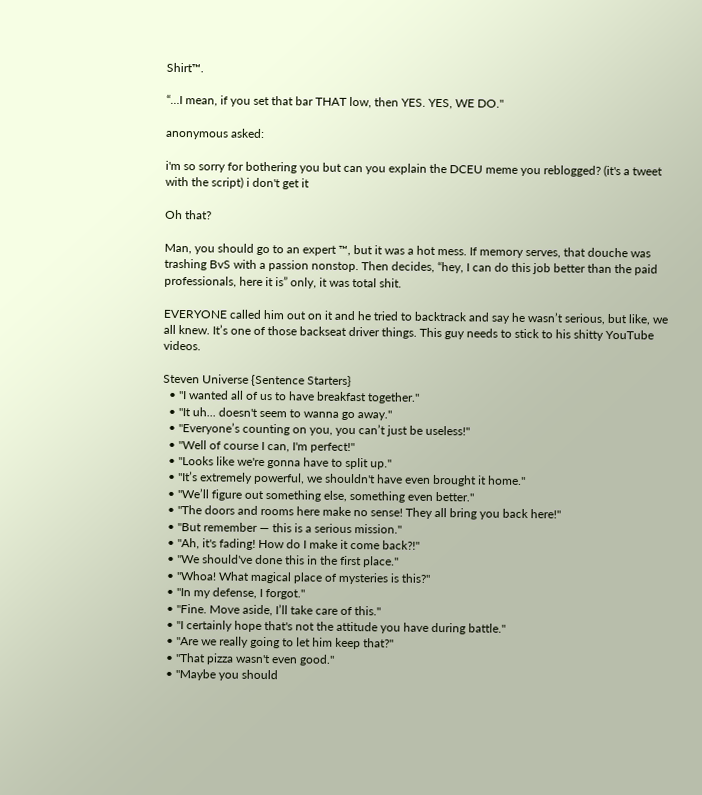Shirt™.

“…I mean, if you set that bar THAT low, then YES. YES, WE DO."

anonymous asked:

i'm so sorry for bothering you but can you explain the DCEU meme you reblogged? (it's a tweet with the script) i don't get it

Oh that?

Man, you should go to an expert ™, but it was a hot mess. If memory serves, that douche was trashing BvS with a passion nonstop. Then decides, “hey, I can do this job better than the paid professionals, here it is” only, it was total shit.

EVERYONE called him out on it and he tried to backtrack and say he wasn’t serious, but like, we all knew. It’s one of those backseat driver things. This guy needs to stick to his shitty YouTube videos.

Steven Universe {Sentence Starters}
  • "I wanted all of us to have breakfast together."
  • "It uh... doesn't seem to wanna go away."
  • "Everyone’s counting on you, you can’t just be useless!"
  • "Well of course I can, I'm perfect!"
  • "Looks like we're gonna have to split up."
  • "It’s extremely powerful, we shouldn't have even brought it home."
  • "We’ll figure out something else, something even better."
  • "The doors and rooms here make no sense! They all bring you back here!"
  • "But remember — this is a serious mission."
  • "Ah, it's fading! How do I make it come back?!"
  • "We should've done this in the first place."
  • "Whoa! What magical place of mysteries is this?"
  • "In my defense, I forgot."
  • "Fine. Move aside, I’ll take care of this."
  • "I certainly hope that's not the attitude you have during battle."
  • "Are we really going to let him keep that?"
  • "That pizza wasn't even good."
  • "Maybe you should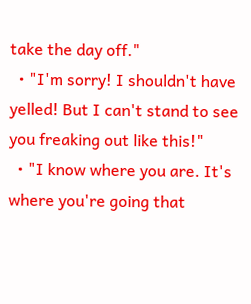take the day off."
  • "I'm sorry! I shouldn't have yelled! But I can't stand to see you freaking out like this!"
  • "I know where you are. It's where you're going that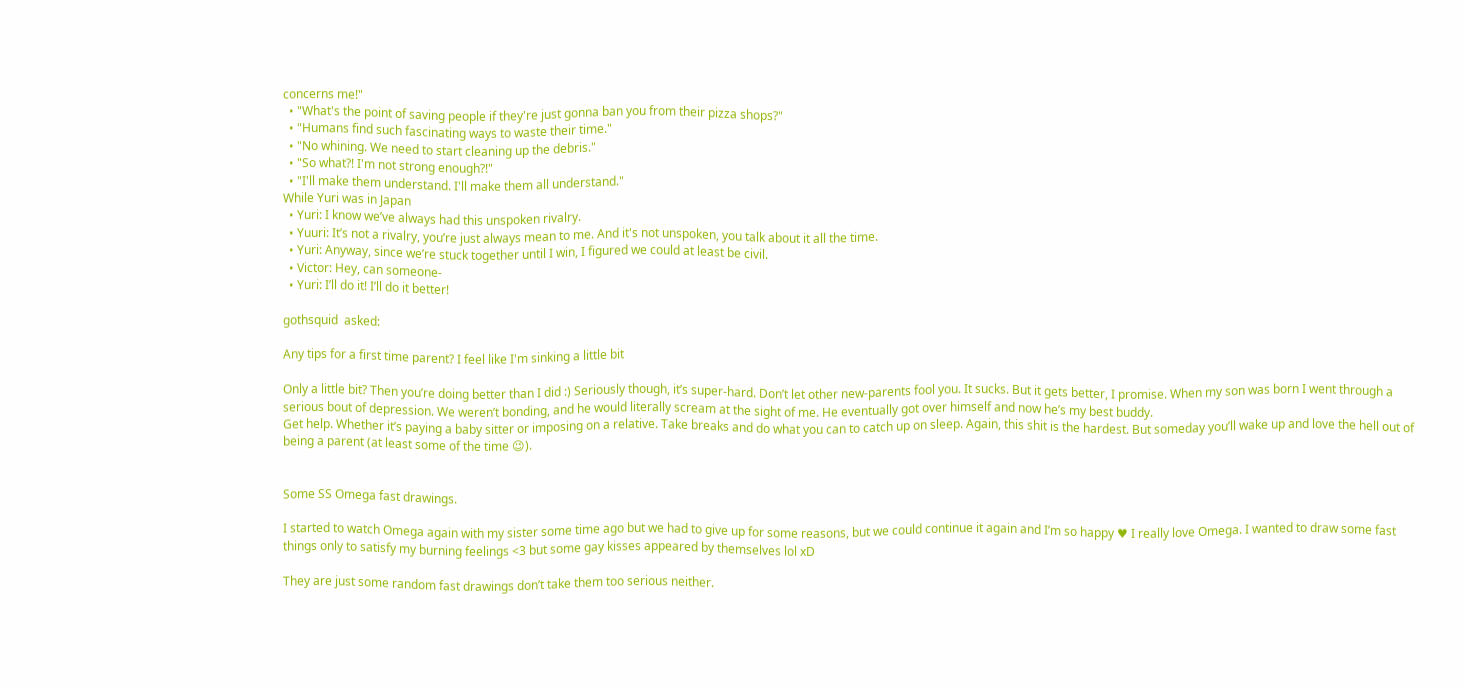concerns me!"
  • "What's the point of saving people if they're just gonna ban you from their pizza shops?"
  • "Humans find such fascinating ways to waste their time."
  • "No whining. We need to start cleaning up the debris."
  • "So what?! I'm not strong enough?!"
  • "I'll make them understand. I'll make them all understand."
While Yuri was in Japan
  • Yuri: I know we’ve always had this unspoken rivalry.
  • Yuuri: It’s not a rivalry, you’re just always mean to me. And it's not unspoken, you talk about it all the time.
  • Yuri: Anyway, since we’re stuck together until I win, I figured we could at least be civil.
  • Victor: Hey, can someone-
  • Yuri: I’ll do it! I’ll do it better!

gothsquid  asked:

Any tips for a first time parent? I feel like I'm sinking a little bit

Only a little bit? Then you’re doing better than I did :) Seriously though, it’s super-hard. Don’t let other new-parents fool you. It sucks. But it gets better, I promise. When my son was born I went through a serious bout of depression. We weren’t bonding, and he would literally scream at the sight of me. He eventually got over himself and now he’s my best buddy.
Get help. Whether it’s paying a baby sitter or imposing on a relative. Take breaks and do what you can to catch up on sleep. Again, this shit is the hardest. But someday you’ll wake up and love the hell out of being a parent (at least some of the time 😉).


Some SS Omega fast drawings.

I started to watch Omega again with my sister some time ago but we had to give up for some reasons, but we could continue it again and I’m so happy ♥ I really love Omega. I wanted to draw some fast things only to satisfy my burning feelings <3 but some gay kisses appeared by themselves lol xD

They are just some random fast drawings don’t take them too serious neither.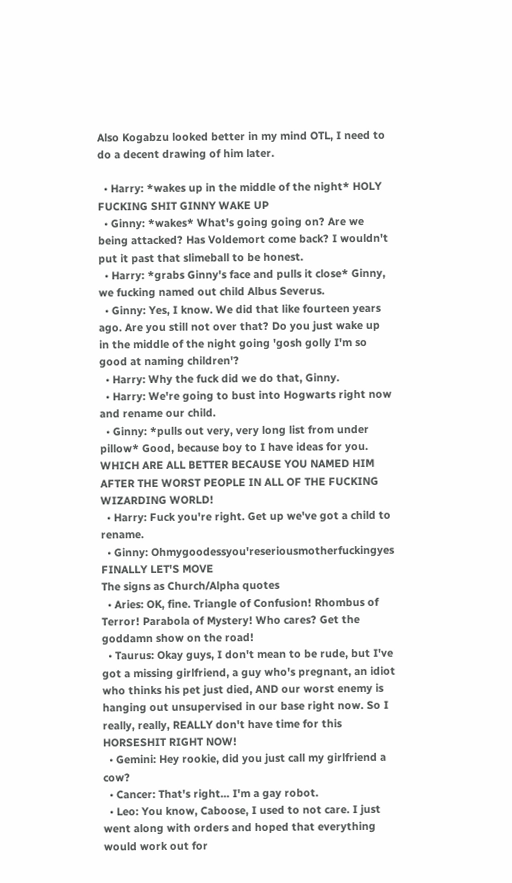Also Kogabzu looked better in my mind OTL, I need to do a decent drawing of him later.

  • Harry: *wakes up in the middle of the night* HOLY FUCKING SHIT GINNY WAKE UP
  • Ginny: *wakes* What's going going on? Are we being attacked? Has Voldemort come back? I wouldn't put it past that slimeball to be honest.
  • Harry: *grabs Ginny's face and pulls it close* Ginny, we fucking named out child Albus Severus.
  • Ginny: Yes, I know. We did that like fourteen years ago. Are you still not over that? Do you just wake up in the middle of the night going 'gosh golly I'm so good at naming children'?
  • Harry: Why the fuck did we do that, Ginny.
  • Harry: We're going to bust into Hogwarts right now and rename our child.
  • Ginny: *pulls out very, very long list from under pillow* Good, because boy to I have ideas for you. WHICH ARE ALL BETTER BECAUSE YOU NAMED HIM AFTER THE WORST PEOPLE IN ALL OF THE FUCKING WIZARDING WORLD!
  • Harry: Fuck you're right. Get up we've got a child to rename.
  • Ginny: Ohmygoodessyou'reseriousmotherfuckingyes FINALLY LET'S MOVE
The signs as Church/Alpha quotes
  • Aries: OK, fine. Triangle of Confusion! Rhombus of Terror! Parabola of Mystery! Who cares? Get the goddamn show on the road!
  • Taurus: Okay guys, I don't mean to be rude, but I've got a missing girlfriend, a guy who's pregnant, an idiot who thinks his pet just died, AND our worst enemy is hanging out unsupervised in our base right now. So I really, really, REALLY don't have time for this HORSESHIT RIGHT NOW!
  • Gemini: Hey rookie, did you just call my girlfriend a cow?
  • Cancer: That's right... I'm a gay robot.
  • Leo: You know, Caboose, I used to not care. I just went along with orders and hoped that everything would work out for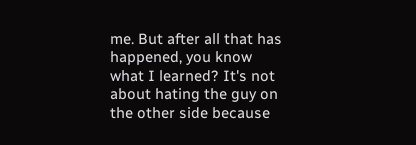me. But after all that has happened, you know what I learned? It's not about hating the guy on the other side because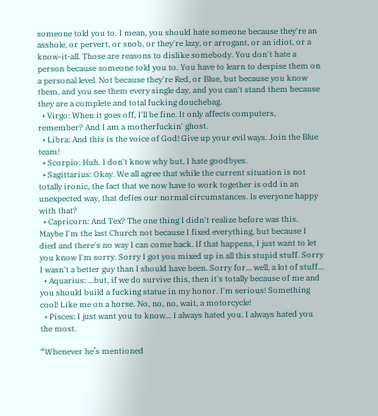someone told you to. I mean, you should hate someone because they're an asshole, or pervert, or snob, or they're lazy, or arrogant, or an idiot, or a know-it-all. Those are reasons to dislike somebody. You don't hate a person because someone told you to. You have to learn to despise them on a personal level. Not because they're Red, or Blue, but because you know them, and you see them every single day, and you can't stand them because they are a complete and total fucking douchebag.
  • Virgo: When it goes off, I'll be fine. It only affects computers, remember? And I am a motherfuckin' ghost.
  • Libra: And this is the voice of God! Give up your evil ways. Join the Blue team!
  • Scorpio: Huh. I don't know why but, I hate goodbyes.
  • Sagittarius: Okay. We all agree that while the current situation is not totally ironic, the fact that we now have to work together is odd in an unexpected way, that defies our normal circumstances. Is everyone happy with that?
  • Capricorn: And Tex? The one thing I didn't realize before was this. Maybe I'm the last Church not because I fixed everything, but because I died and there's no way I can come back. If that happens, I just want to let you know I'm sorry. Sorry I got you mixed up in all this stupid stuff. Sorry I wasn't a better guy than I should have been. Sorry for... well, a lot of stuff...
  • Aquarius: ...but, if we do survive this, then it's totally because of me and you should build a fucking statue in my honor. I'm serious! Something cool! Like me on a horse. No, no, no, wait, a motorcycle!
  • Pisces: I just want you to know... I always hated you. I always hated you the most.

“Whenever he’s mentioned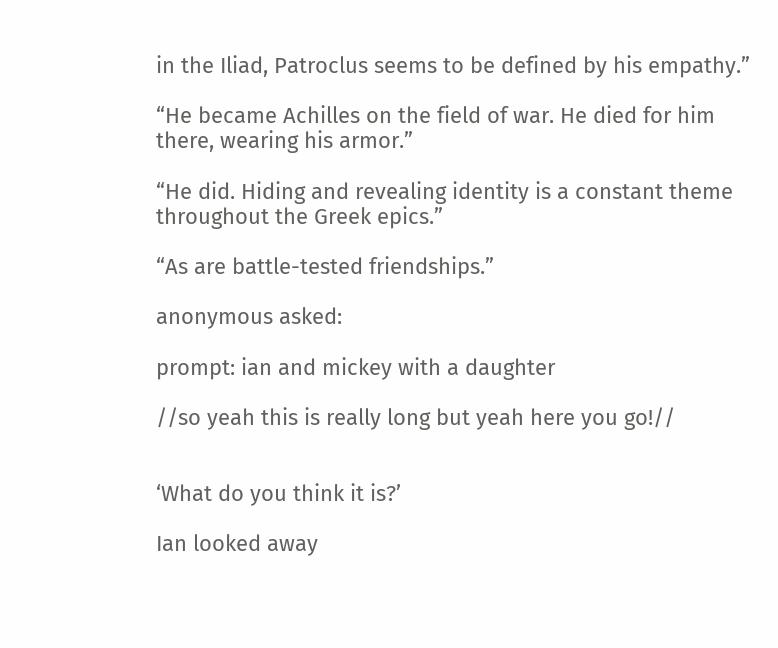in the Iliad, Patroclus seems to be defined by his empathy.”

“He became Achilles on the field of war. He died for him there, wearing his armor.”

“He did. Hiding and revealing identity is a constant theme throughout the Greek epics.”

“As are battle-tested friendships.”

anonymous asked:

prompt: ian and mickey with a daughter

//so yeah this is really long but yeah here you go!//


‘What do you think it is?’

Ian looked away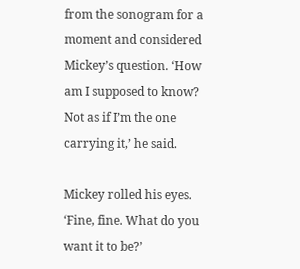from the sonogram for a moment and considered Mickey’s question. ‘How am I supposed to know? Not as if I’m the one carrying it,’ he said.

Mickey rolled his eyes. ‘Fine, fine. What do you want it to be?’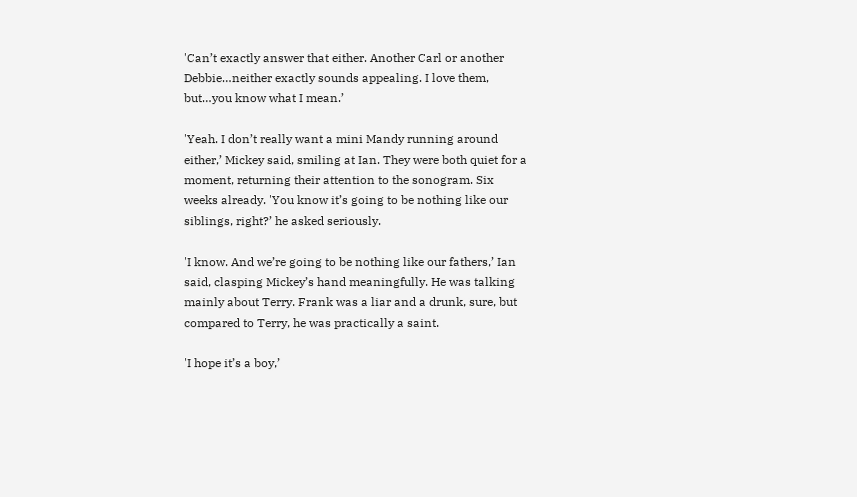'Can’t exactly answer that either. Another Carl or another Debbie…neither exactly sounds appealing. I love them, but…you know what I mean.’

'Yeah. I don’t really want a mini Mandy running around either,’ Mickey said, smiling at Ian. They were both quiet for a moment, returning their attention to the sonogram. Six weeks already. 'You know it’s going to be nothing like our siblings, right?’ he asked seriously.

'I know. And we’re going to be nothing like our fathers,’ Ian said, clasping Mickey’s hand meaningfully. He was talking mainly about Terry. Frank was a liar and a drunk, sure, but compared to Terry, he was practically a saint.

'I hope it’s a boy,’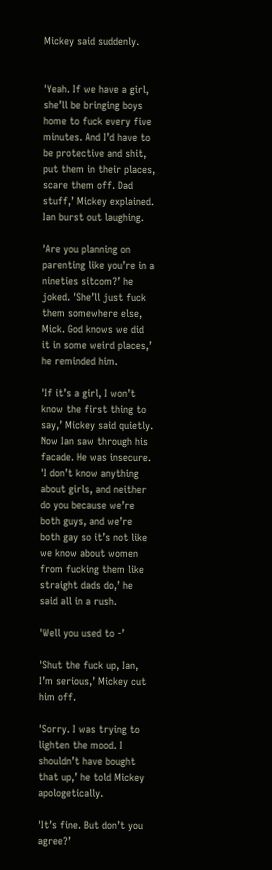Mickey said suddenly.


'Yeah. If we have a girl, she’ll be bringing boys home to fuck every five minutes. And I’d have to be protective and shit, put them in their places, scare them off. Dad stuff,’ Mickey explained. Ian burst out laughing.

'Are you planning on parenting like you’re in a nineties sitcom?’ he joked. 'She’ll just fuck them somewhere else, Mick. God knows we did it in some weird places,’ he reminded him.

'If it’s a girl, I won’t know the first thing to say,’ Mickey said quietly. Now Ian saw through his facade. He was insecure. 'I don’t know anything about girls, and neither do you because we’re both guys, and we’re both gay so it’s not like we know about women from fucking them like straight dads do,’ he said all in a rush.

'Well you used to -’

'Shut the fuck up, Ian, I’m serious,’ Mickey cut him off.

'Sorry. I was trying to lighten the mood. I shouldn’t have bought that up,’ he told Mickey apologetically.

'It’s fine. But don’t you agree?’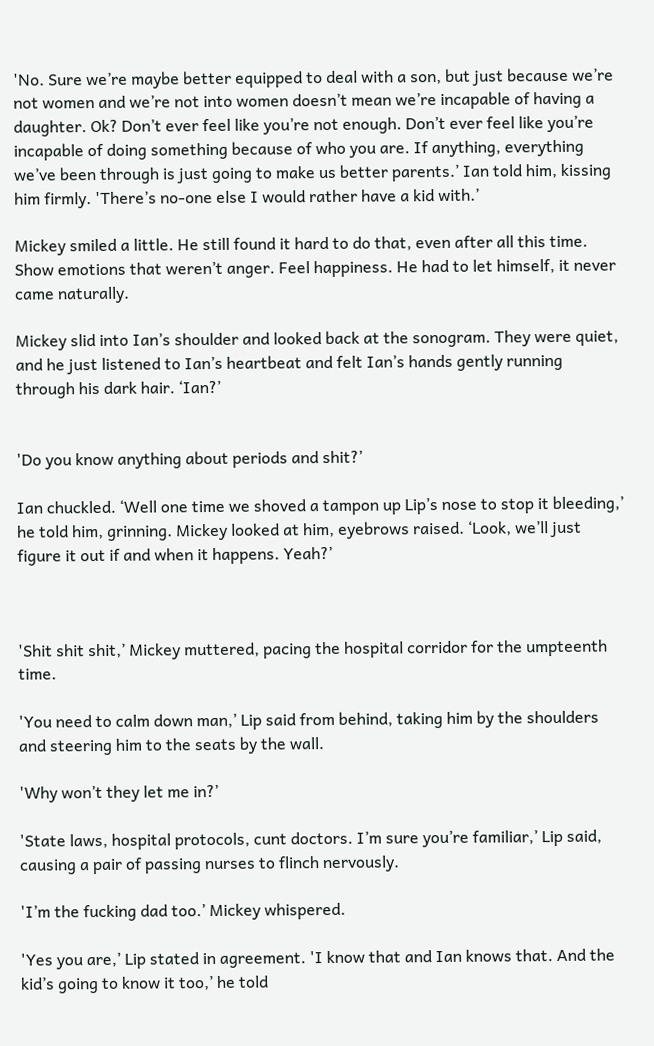'No. Sure we’re maybe better equipped to deal with a son, but just because we’re not women and we’re not into women doesn’t mean we’re incapable of having a daughter. Ok? Don’t ever feel like you’re not enough. Don’t ever feel like you’re incapable of doing something because of who you are. If anything, everything we’ve been through is just going to make us better parents.’ Ian told him, kissing him firmly. 'There’s no-one else I would rather have a kid with.’

Mickey smiled a little. He still found it hard to do that, even after all this time. Show emotions that weren’t anger. Feel happiness. He had to let himself, it never came naturally.

Mickey slid into Ian’s shoulder and looked back at the sonogram. They were quiet, and he just listened to Ian’s heartbeat and felt Ian’s hands gently running through his dark hair. ‘Ian?’


'Do you know anything about periods and shit?’

Ian chuckled. ‘Well one time we shoved a tampon up Lip’s nose to stop it bleeding,’ he told him, grinning. Mickey looked at him, eyebrows raised. ‘Look, we’ll just figure it out if and when it happens. Yeah?’



'Shit shit shit,’ Mickey muttered, pacing the hospital corridor for the umpteenth time.

'You need to calm down man,’ Lip said from behind, taking him by the shoulders and steering him to the seats by the wall.

'Why won’t they let me in?’

'State laws, hospital protocols, cunt doctors. I’m sure you’re familiar,’ Lip said, causing a pair of passing nurses to flinch nervously.

'I’m the fucking dad too.’ Mickey whispered.

'Yes you are,’ Lip stated in agreement. 'I know that and Ian knows that. And the kid’s going to know it too,’ he told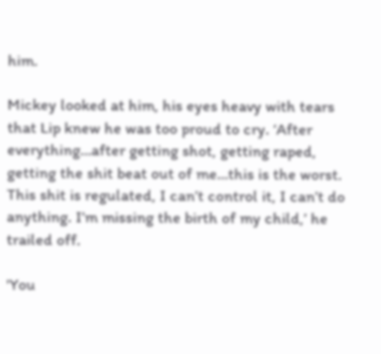him.

Mickey looked at him, his eyes heavy with tears that Lip knew he was too proud to cry. ‘After everything…after getting shot, getting raped, getting the shit beat out of me…this is the worst. This shit is regulated, I can’t control it, I can’t do anything. I’m missing the birth of my child,’ he trailed off.

'You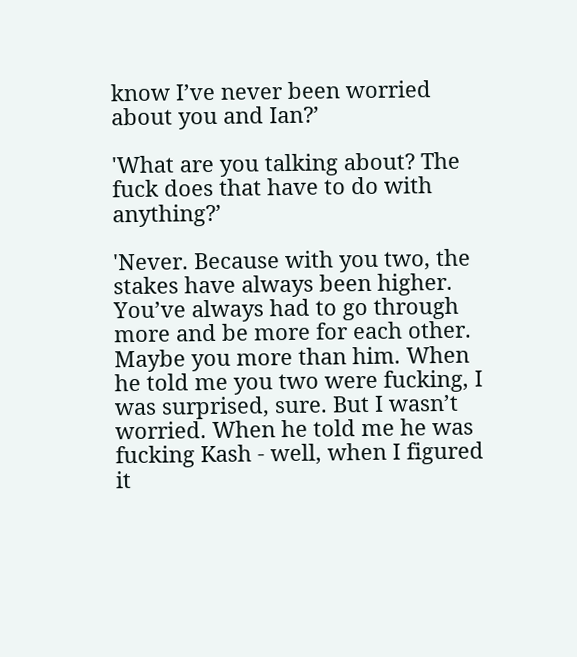know I’ve never been worried about you and Ian?’

'What are you talking about? The fuck does that have to do with anything?’

'Never. Because with you two, the stakes have always been higher. You’ve always had to go through more and be more for each other. Maybe you more than him. When he told me you two were fucking, I was surprised, sure. But I wasn’t worried. When he told me he was fucking Kash - well, when I figured it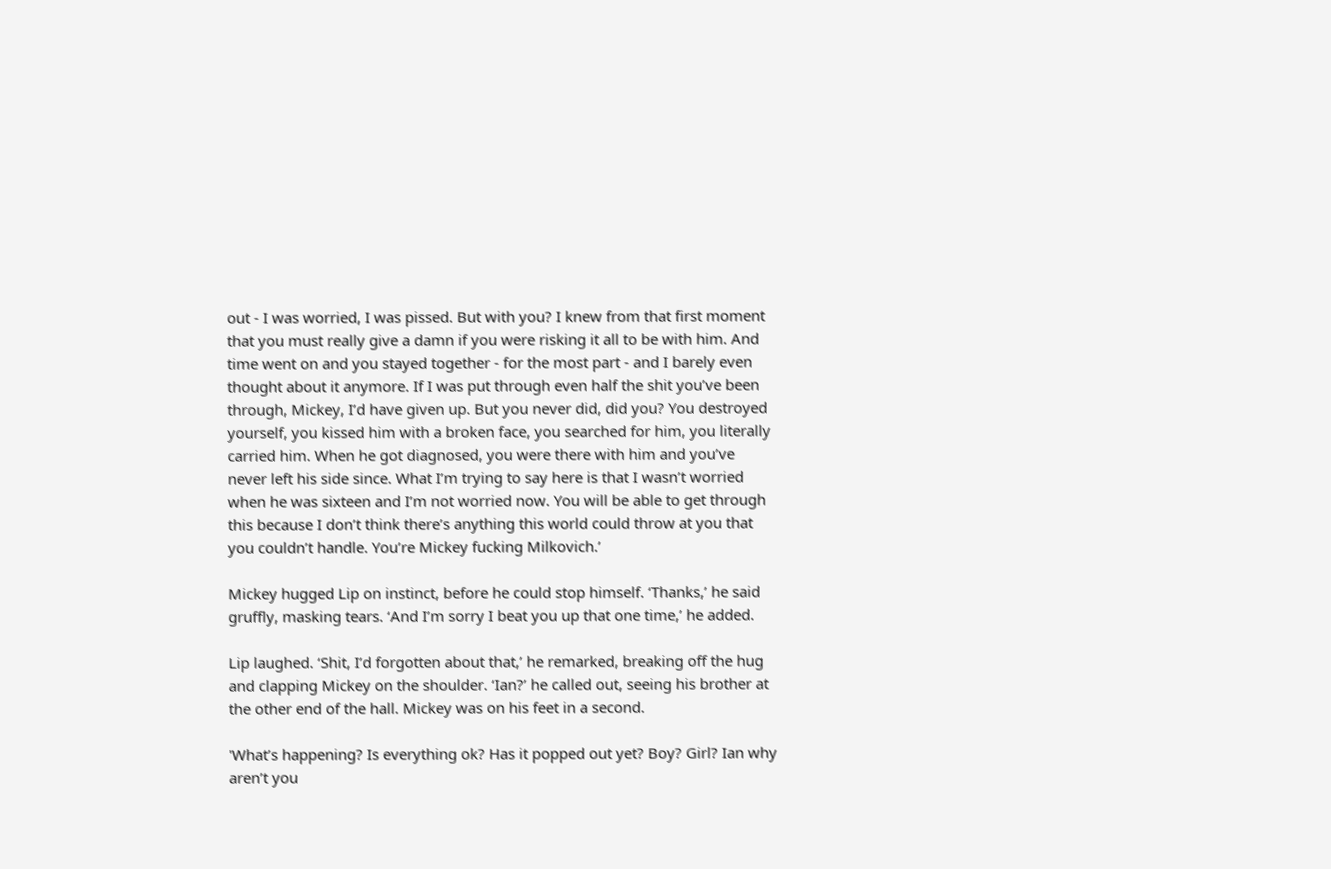out - I was worried, I was pissed. But with you? I knew from that first moment that you must really give a damn if you were risking it all to be with him. And time went on and you stayed together - for the most part - and I barely even thought about it anymore. If I was put through even half the shit you’ve been through, Mickey, I’d have given up. But you never did, did you? You destroyed yourself, you kissed him with a broken face, you searched for him, you literally carried him. When he got diagnosed, you were there with him and you’ve never left his side since. What I’m trying to say here is that I wasn’t worried when he was sixteen and I’m not worried now. You will be able to get through this because I don’t think there’s anything this world could throw at you that you couldn’t handle. You’re Mickey fucking Milkovich.’

Mickey hugged Lip on instinct, before he could stop himself. ‘Thanks,’ he said gruffly, masking tears. ‘And I’m sorry I beat you up that one time,’ he added.

Lip laughed. ‘Shit, I’d forgotten about that,’ he remarked, breaking off the hug and clapping Mickey on the shoulder. ‘Ian?’ he called out, seeing his brother at the other end of the hall. Mickey was on his feet in a second.

'What’s happening? Is everything ok? Has it popped out yet? Boy? Girl? Ian why aren’t you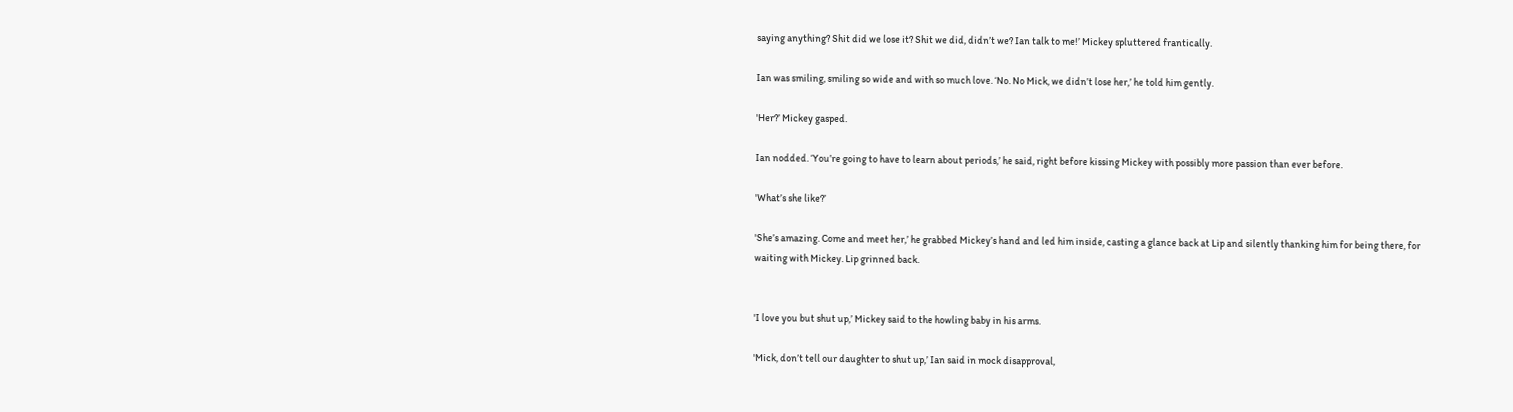saying anything? Shit did we lose it? Shit we did, didn’t we? Ian talk to me!’ Mickey spluttered frantically.

Ian was smiling, smiling so wide and with so much love. ‘No. No Mick, we didn’t lose her,’ he told him gently.

'Her?’ Mickey gasped.

Ian nodded. ‘You’re going to have to learn about periods,’ he said, right before kissing Mickey with possibly more passion than ever before.

'What’s she like?’

'She’s amazing. Come and meet her,’ he grabbed Mickey’s hand and led him inside, casting a glance back at Lip and silently thanking him for being there, for waiting with Mickey. Lip grinned back.


'I love you but shut up,’ Mickey said to the howling baby in his arms.

'Mick, don’t tell our daughter to shut up,’ Ian said in mock disapproval,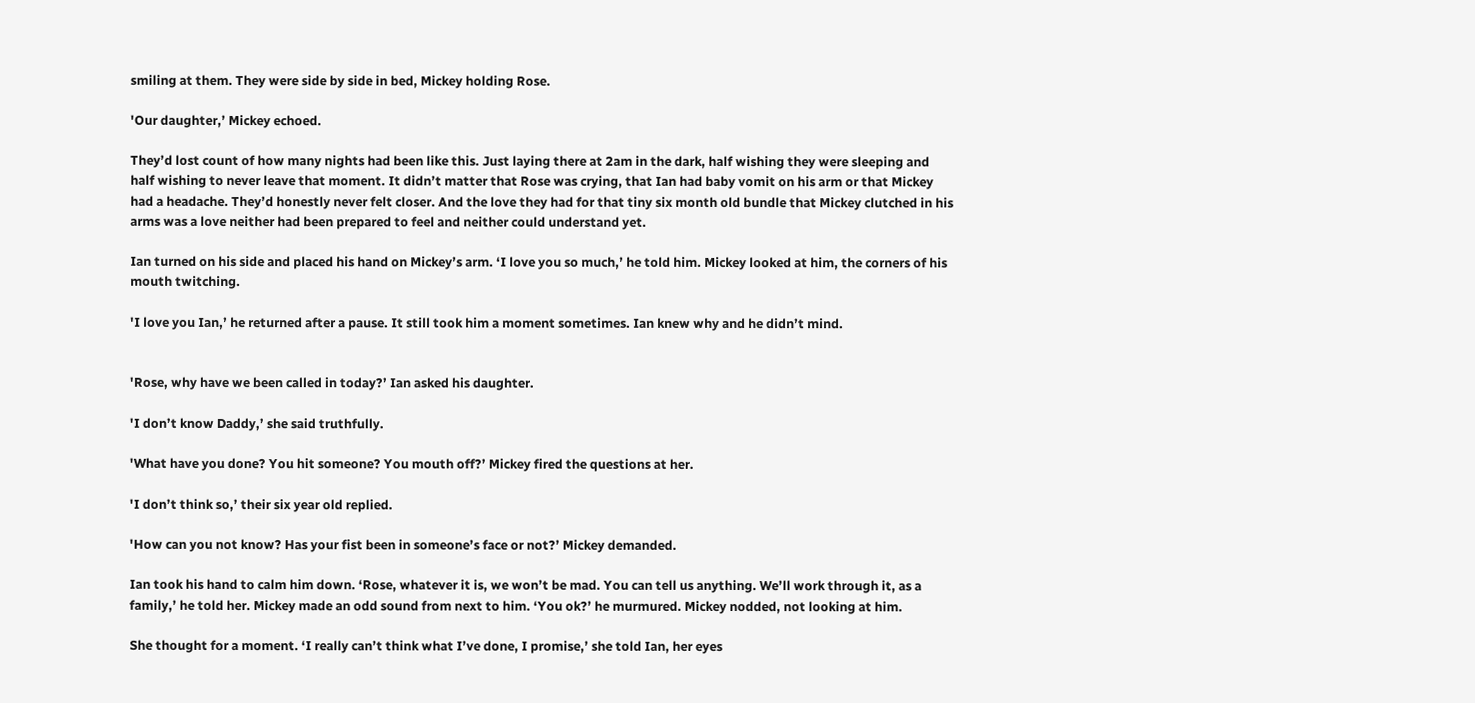smiling at them. They were side by side in bed, Mickey holding Rose.

'Our daughter,’ Mickey echoed.

They’d lost count of how many nights had been like this. Just laying there at 2am in the dark, half wishing they were sleeping and half wishing to never leave that moment. It didn’t matter that Rose was crying, that Ian had baby vomit on his arm or that Mickey had a headache. They’d honestly never felt closer. And the love they had for that tiny six month old bundle that Mickey clutched in his arms was a love neither had been prepared to feel and neither could understand yet.

Ian turned on his side and placed his hand on Mickey’s arm. ‘I love you so much,’ he told him. Mickey looked at him, the corners of his mouth twitching.

'I love you Ian,’ he returned after a pause. It still took him a moment sometimes. Ian knew why and he didn’t mind.


'Rose, why have we been called in today?’ Ian asked his daughter.

'I don’t know Daddy,’ she said truthfully.

'What have you done? You hit someone? You mouth off?’ Mickey fired the questions at her.

'I don’t think so,’ their six year old replied.

'How can you not know? Has your fist been in someone’s face or not?’ Mickey demanded.

Ian took his hand to calm him down. ‘Rose, whatever it is, we won’t be mad. You can tell us anything. We’ll work through it, as a family,’ he told her. Mickey made an odd sound from next to him. ‘You ok?’ he murmured. Mickey nodded, not looking at him.

She thought for a moment. ‘I really can’t think what I’ve done, I promise,’ she told Ian, her eyes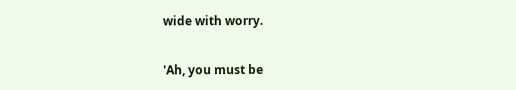wide with worry.

'Ah, you must be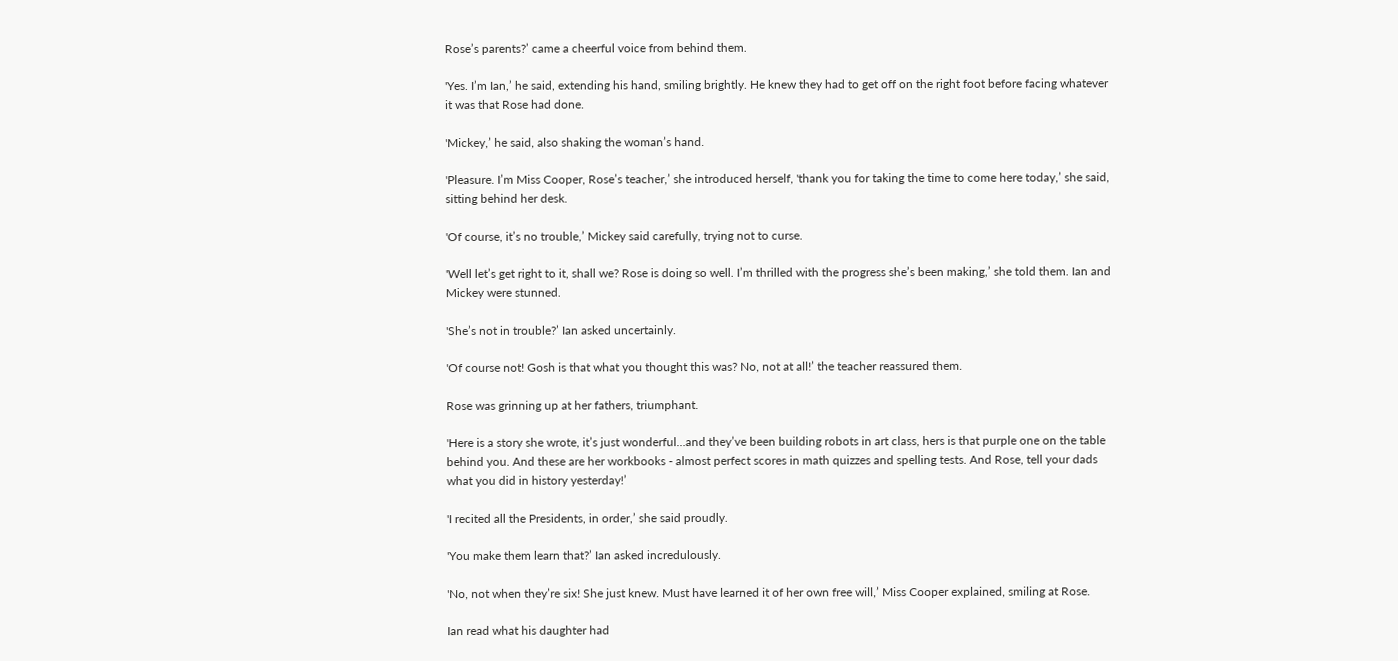Rose’s parents?’ came a cheerful voice from behind them.

'Yes. I’m Ian,’ he said, extending his hand, smiling brightly. He knew they had to get off on the right foot before facing whatever it was that Rose had done.

'Mickey,’ he said, also shaking the woman’s hand.

'Pleasure. I’m Miss Cooper, Rose’s teacher,’ she introduced herself, 'thank you for taking the time to come here today,’ she said, sitting behind her desk.

'Of course, it’s no trouble,’ Mickey said carefully, trying not to curse.

'Well let’s get right to it, shall we? Rose is doing so well. I’m thrilled with the progress she’s been making,’ she told them. Ian and Mickey were stunned.

'She’s not in trouble?’ Ian asked uncertainly.

'Of course not! Gosh is that what you thought this was? No, not at all!’ the teacher reassured them.

Rose was grinning up at her fathers, triumphant.

'Here is a story she wrote, it’s just wonderful…and they’ve been building robots in art class, hers is that purple one on the table behind you. And these are her workbooks - almost perfect scores in math quizzes and spelling tests. And Rose, tell your dads what you did in history yesterday!’

'I recited all the Presidents, in order,’ she said proudly.

'You make them learn that?’ Ian asked incredulously.

'No, not when they’re six! She just knew. Must have learned it of her own free will,’ Miss Cooper explained, smiling at Rose.

Ian read what his daughter had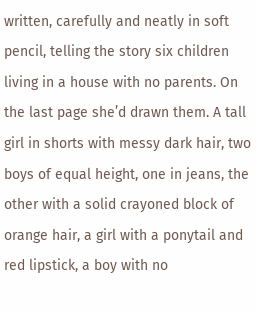written, carefully and neatly in soft pencil, telling the story six children living in a house with no parents. On the last page she’d drawn them. A tall girl in shorts with messy dark hair, two boys of equal height, one in jeans, the other with a solid crayoned block of orange hair, a girl with a ponytail and red lipstick, a boy with no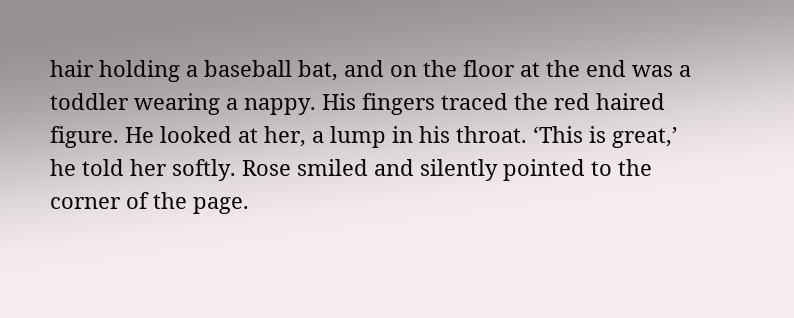hair holding a baseball bat, and on the floor at the end was a toddler wearing a nappy. His fingers traced the red haired figure. He looked at her, a lump in his throat. ‘This is great,’ he told her softly. Rose smiled and silently pointed to the corner of the page.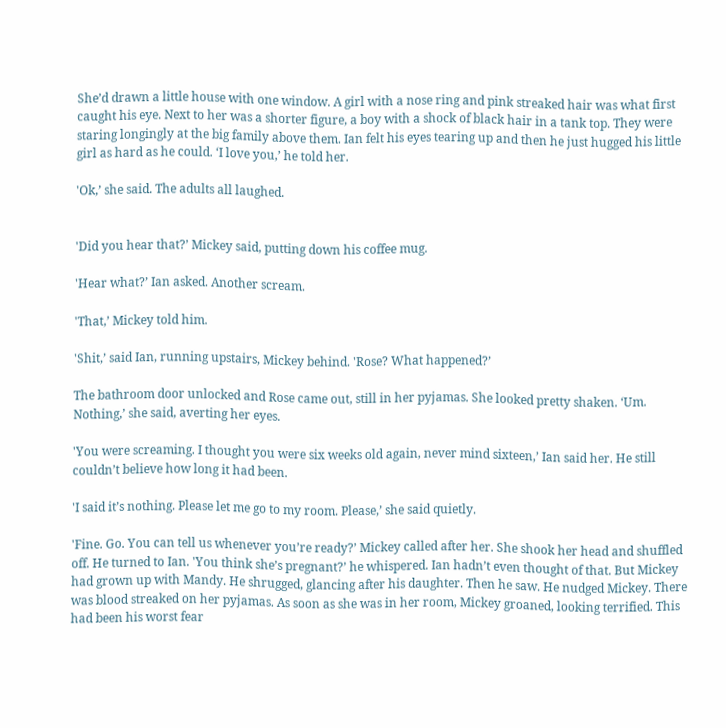She’d drawn a little house with one window. A girl with a nose ring and pink streaked hair was what first caught his eye. Next to her was a shorter figure, a boy with a shock of black hair in a tank top. They were staring longingly at the big family above them. Ian felt his eyes tearing up and then he just hugged his little girl as hard as he could. ‘I love you,’ he told her.

'Ok,’ she said. The adults all laughed.


'Did you hear that?’ Mickey said, putting down his coffee mug.

'Hear what?’ Ian asked. Another scream.

'That,’ Mickey told him.

'Shit,’ said Ian, running upstairs, Mickey behind. 'Rose? What happened?’

The bathroom door unlocked and Rose came out, still in her pyjamas. She looked pretty shaken. ‘Um. Nothing,’ she said, averting her eyes.

'You were screaming. I thought you were six weeks old again, never mind sixteen,’ Ian said her. He still couldn’t believe how long it had been.

'I said it’s nothing. Please let me go to my room. Please,’ she said quietly.

'Fine. Go. You can tell us whenever you’re ready?’ Mickey called after her. She shook her head and shuffled off. He turned to Ian. 'You think she’s pregnant?’ he whispered. Ian hadn’t even thought of that. But Mickey had grown up with Mandy. He shrugged, glancing after his daughter. Then he saw. He nudged Mickey. There was blood streaked on her pyjamas. As soon as she was in her room, Mickey groaned, looking terrified. This had been his worst fear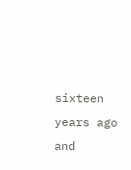sixteen years ago and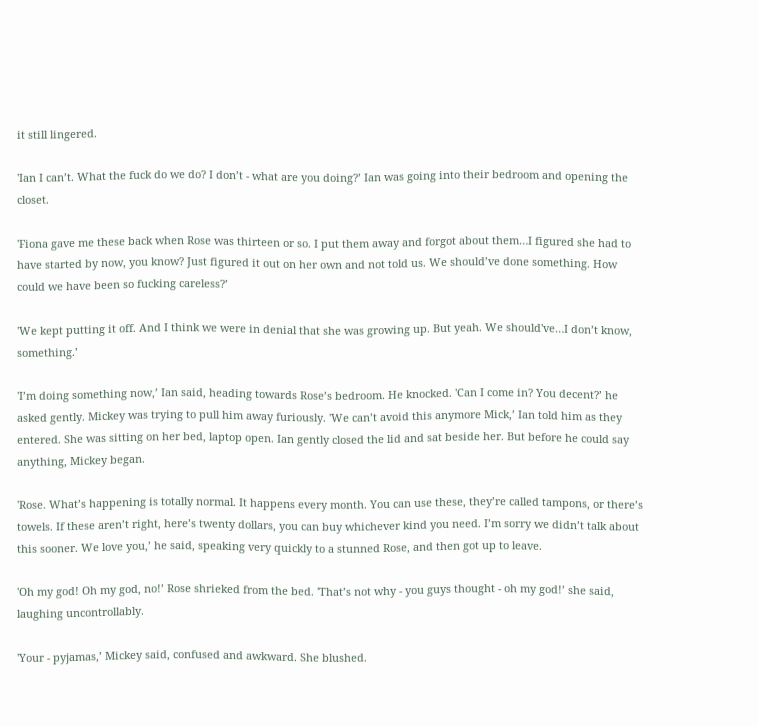it still lingered.

'Ian I can’t. What the fuck do we do? I don’t - what are you doing?’ Ian was going into their bedroom and opening the closet.

'Fiona gave me these back when Rose was thirteen or so. I put them away and forgot about them…I figured she had to have started by now, you know? Just figured it out on her own and not told us. We should’ve done something. How could we have been so fucking careless?’

'We kept putting it off. And I think we were in denial that she was growing up. But yeah. We should've…I don’t know, something.’

'I’m doing something now,’ Ian said, heading towards Rose’s bedroom. He knocked. 'Can I come in? You decent?’ he asked gently. Mickey was trying to pull him away furiously. 'We can’t avoid this anymore Mick,’ Ian told him as they entered. She was sitting on her bed, laptop open. Ian gently closed the lid and sat beside her. But before he could say anything, Mickey began.

'Rose. What’s happening is totally normal. It happens every month. You can use these, they’re called tampons, or there’s towels. If these aren’t right, here’s twenty dollars, you can buy whichever kind you need. I’m sorry we didn’t talk about this sooner. We love you,’ he said, speaking very quickly to a stunned Rose, and then got up to leave.

'Oh my god! Oh my god, no!’ Rose shrieked from the bed. 'That’s not why - you guys thought - oh my god!’ she said, laughing uncontrollably.

'Your - pyjamas,’ Mickey said, confused and awkward. She blushed.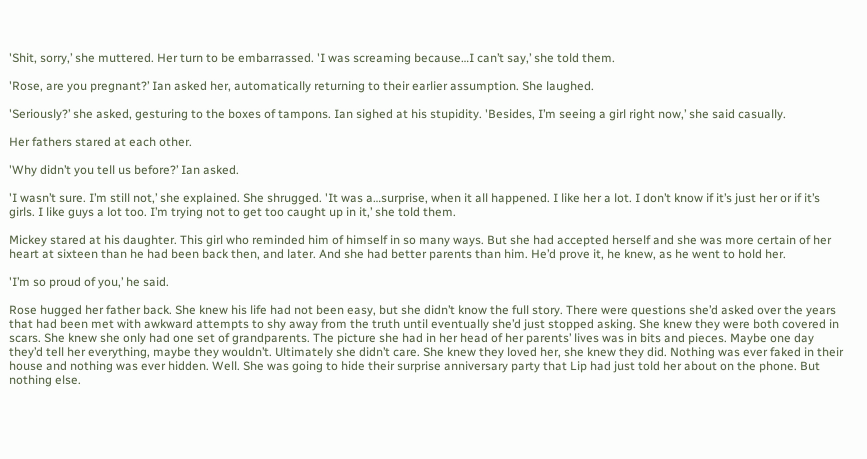'Shit, sorry,’ she muttered. Her turn to be embarrassed. 'I was screaming because…I can’t say,’ she told them.

'Rose, are you pregnant?’ Ian asked her, automatically returning to their earlier assumption. She laughed.

'Seriously?’ she asked, gesturing to the boxes of tampons. Ian sighed at his stupidity. 'Besides, I’m seeing a girl right now,’ she said casually.

Her fathers stared at each other.

'Why didn’t you tell us before?’ Ian asked.

'I wasn’t sure. I’m still not,’ she explained. She shrugged. 'It was a…surprise, when it all happened. I like her a lot. I don’t know if it’s just her or if it’s girls. I like guys a lot too. I’m trying not to get too caught up in it,’ she told them.

Mickey stared at his daughter. This girl who reminded him of himself in so many ways. But she had accepted herself and she was more certain of her heart at sixteen than he had been back then, and later. And she had better parents than him. He’d prove it, he knew, as he went to hold her.

'I’m so proud of you,’ he said.

Rose hugged her father back. She knew his life had not been easy, but she didn’t know the full story. There were questions she’d asked over the years that had been met with awkward attempts to shy away from the truth until eventually she’d just stopped asking. She knew they were both covered in scars. She knew she only had one set of grandparents. The picture she had in her head of her parents’ lives was in bits and pieces. Maybe one day they’d tell her everything, maybe they wouldn’t. Ultimately she didn’t care. She knew they loved her, she knew they did. Nothing was ever faked in their house and nothing was ever hidden. Well. She was going to hide their surprise anniversary party that Lip had just told her about on the phone. But nothing else.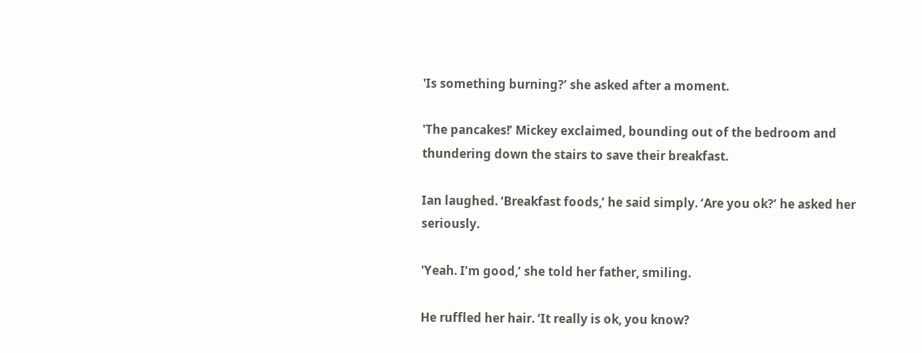'Is something burning?’ she asked after a moment.

'The pancakes!’ Mickey exclaimed, bounding out of the bedroom and thundering down the stairs to save their breakfast.

Ian laughed. ‘Breakfast foods,’ he said simply. ‘Are you ok?’ he asked her seriously.

'Yeah. I’m good,’ she told her father, smiling.

He ruffled her hair. ‘It really is ok, you know?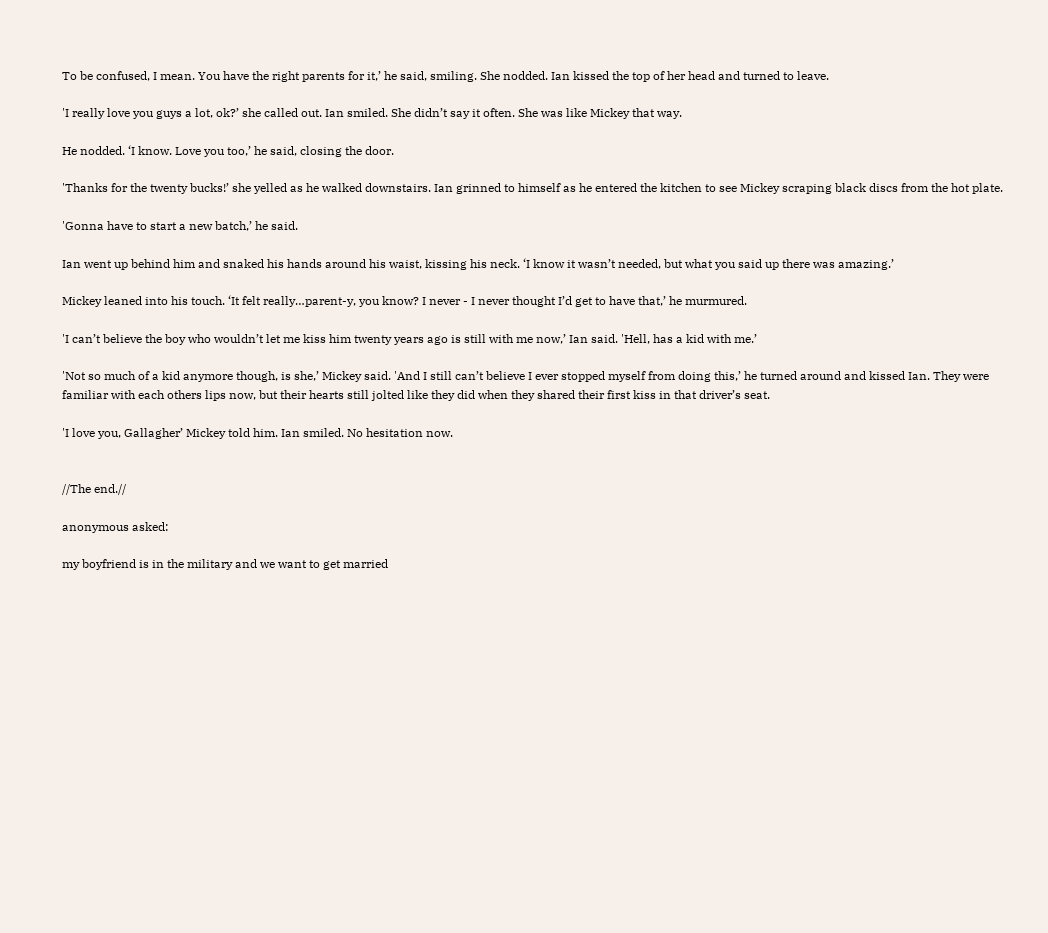To be confused, I mean. You have the right parents for it,’ he said, smiling. She nodded. Ian kissed the top of her head and turned to leave.

'I really love you guys a lot, ok?’ she called out. Ian smiled. She didn’t say it often. She was like Mickey that way.

He nodded. ‘I know. Love you too,’ he said, closing the door.

'Thanks for the twenty bucks!’ she yelled as he walked downstairs. Ian grinned to himself as he entered the kitchen to see Mickey scraping black discs from the hot plate.

'Gonna have to start a new batch,’ he said.

Ian went up behind him and snaked his hands around his waist, kissing his neck. ‘I know it wasn’t needed, but what you said up there was amazing.’

Mickey leaned into his touch. ‘It felt really…parent-y, you know? I never - I never thought I’d get to have that,’ he murmured.

'I can’t believe the boy who wouldn’t let me kiss him twenty years ago is still with me now,’ Ian said. 'Hell, has a kid with me.’

'Not so much of a kid anymore though, is she,’ Mickey said. 'And I still can’t believe I ever stopped myself from doing this,’ he turned around and kissed Ian. They were familiar with each others lips now, but their hearts still jolted like they did when they shared their first kiss in that driver’s seat.

'I love you, Gallagher’ Mickey told him. Ian smiled. No hesitation now.


//The end.//

anonymous asked:

my boyfriend is in the military and we want to get married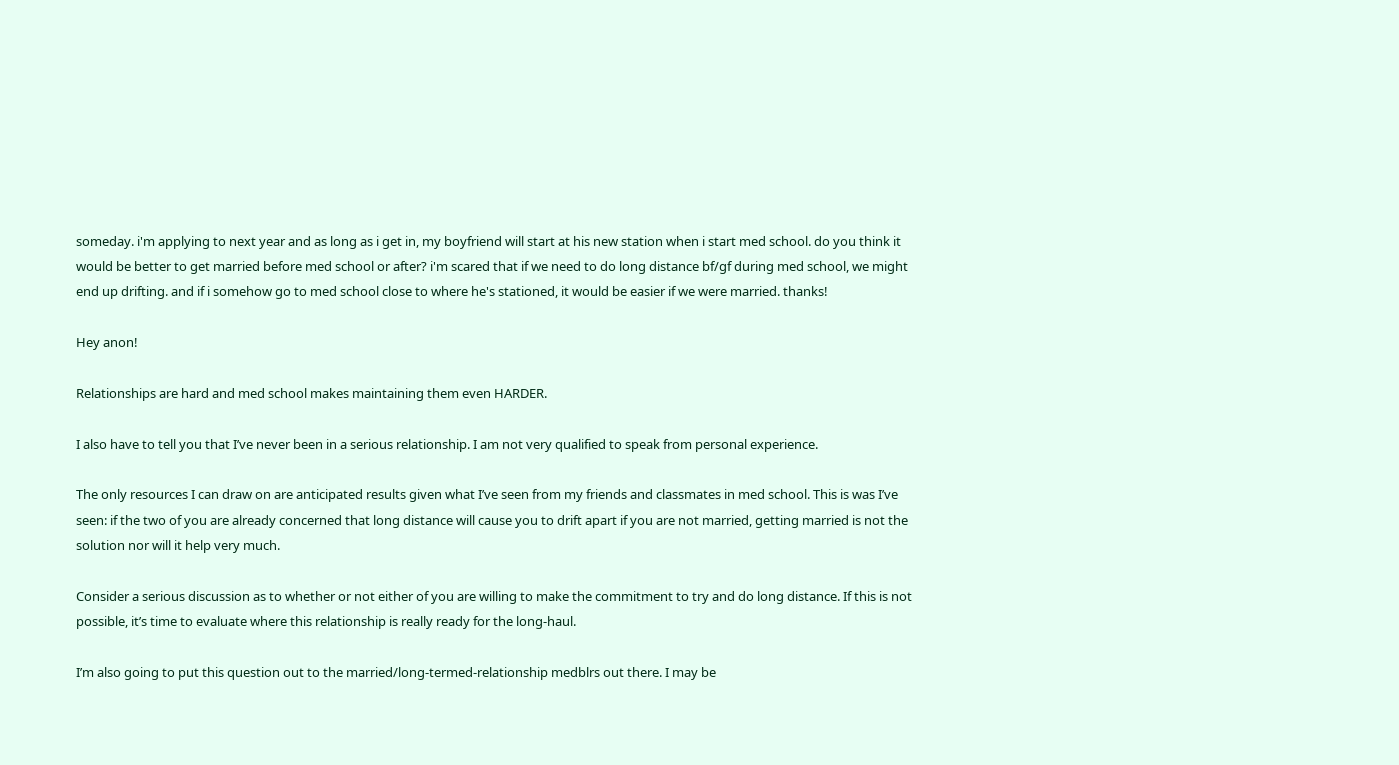someday. i'm applying to next year and as long as i get in, my boyfriend will start at his new station when i start med school. do you think it would be better to get married before med school or after? i'm scared that if we need to do long distance bf/gf during med school, we might end up drifting. and if i somehow go to med school close to where he's stationed, it would be easier if we were married. thanks!

Hey anon!

Relationships are hard and med school makes maintaining them even HARDER.

I also have to tell you that I’ve never been in a serious relationship. I am not very qualified to speak from personal experience.

The only resources I can draw on are anticipated results given what I’ve seen from my friends and classmates in med school. This is was I’ve seen: if the two of you are already concerned that long distance will cause you to drift apart if you are not married, getting married is not the solution nor will it help very much.

Consider a serious discussion as to whether or not either of you are willing to make the commitment to try and do long distance. If this is not possible, it’s time to evaluate where this relationship is really ready for the long-haul.

I’m also going to put this question out to the married/long-termed-relationship medblrs out there. I may be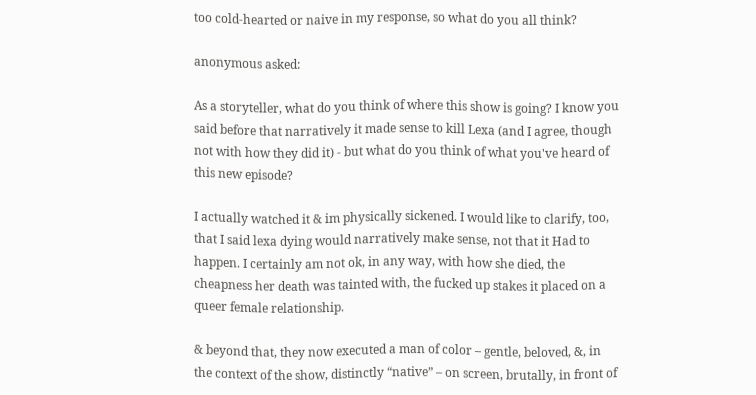too cold-hearted or naive in my response, so what do you all think?

anonymous asked:

As a storyteller, what do you think of where this show is going? I know you said before that narratively it made sense to kill Lexa (and I agree, though not with how they did it) - but what do you think of what you've heard of this new episode?

I actually watched it & im physically sickened. I would like to clarify, too, that I said lexa dying would narratively make sense, not that it Had to happen. I certainly am not ok, in any way, with how she died, the cheapness her death was tainted with, the fucked up stakes it placed on a queer female relationship.

& beyond that, they now executed a man of color – gentle, beloved, &, in the context of the show, distinctly “native” – on screen, brutally, in front of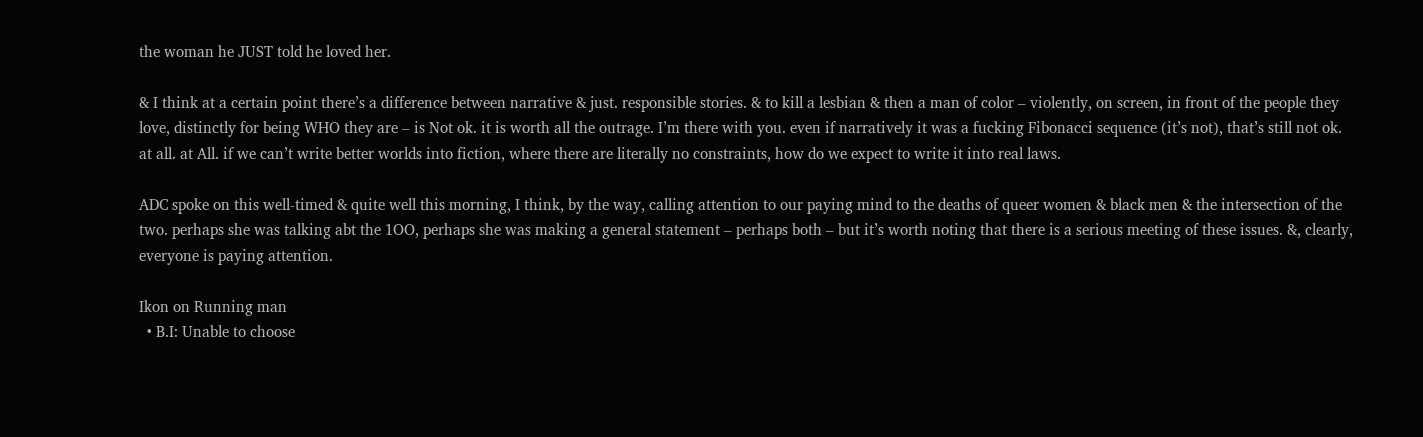the woman he JUST told he loved her.

& I think at a certain point there’s a difference between narrative & just. responsible stories. & to kill a lesbian & then a man of color – violently, on screen, in front of the people they love, distinctly for being WHO they are – is Not ok. it is worth all the outrage. I’m there with you. even if narratively it was a fucking Fibonacci sequence (it’s not), that’s still not ok. at all. at All. if we can’t write better worlds into fiction, where there are literally no constraints, how do we expect to write it into real laws.

ADC spoke on this well-timed & quite well this morning, I think, by the way, calling attention to our paying mind to the deaths of queer women & black men & the intersection of the two. perhaps she was talking abt the 1OO, perhaps she was making a general statement – perhaps both – but it’s worth noting that there is a serious meeting of these issues. &, clearly, everyone is paying attention.

Ikon on Running man
  • B.I: Unable to choose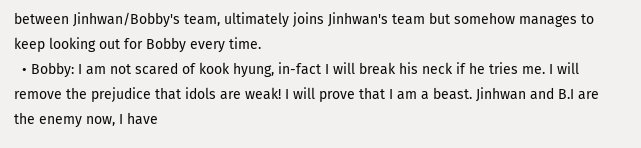between Jinhwan/Bobby's team, ultimately joins Jinhwan's team but somehow manages to keep looking out for Bobby every time.
  • Bobby: I am not scared of kook hyung, in-fact I will break his neck if he tries me. I will remove the prejudice that idols are weak! I will prove that I am a beast. Jinhwan and B.I are the enemy now, I have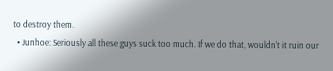to destroy them.
  • Junhoe: Seriously all these guys suck too much. If we do that, wouldn't it ruin our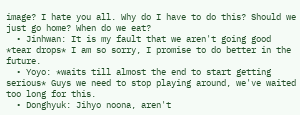image? I hate you all. Why do I have to do this? Should we just go home? When do we eat?
  • Jinhwan: It is my fault that we aren't going good *tear drops* I am so sorry, I promise to do better in the future.
  • Yoyo: *waits till almost the end to start getting serious* Guys we need to stop playing around, we've waited too long for this.
  • Donghyuk: Jihyo noona, aren't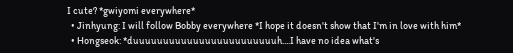I cute? *gwiyomi everywhere*
  • Jinhyung: I will follow Bobby everywhere *I hope it doesn't show that I'm in love with him*
  • Hongseok: *duuuuuuuuuuuuuuuuuuuuuuuuh....I have no idea what's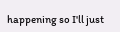happening so I'll just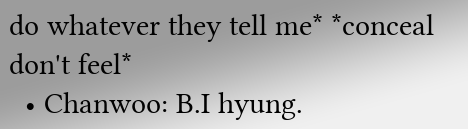do whatever they tell me* *conceal don't feel*
  • Chanwoo: B.I hyung.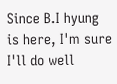Since B.I hyung is here, I'm sure I'll do well